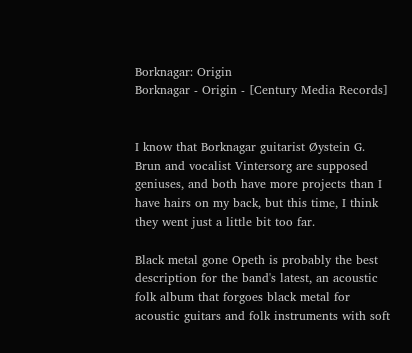Borknagar: Origin
Borknagar - Origin - [Century Media Records]


I know that Borknagar guitarist Øystein G. Brun and vocalist Vintersorg are supposed geniuses, and both have more projects than I have hairs on my back, but this time, I think they went just a little bit too far.

Black metal gone Opeth is probably the best description for the band's latest, an acoustic folk album that forgoes black metal for acoustic guitars and folk instruments with soft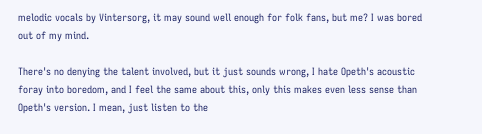melodic vocals by Vintersorg, it may sound well enough for folk fans, but me? I was bored out of my mind.

There's no denying the talent involved, but it just sounds wrong, I hate Opeth's acoustic foray into boredom, and I feel the same about this, only this makes even less sense than Opeth's version. I mean, just listen to the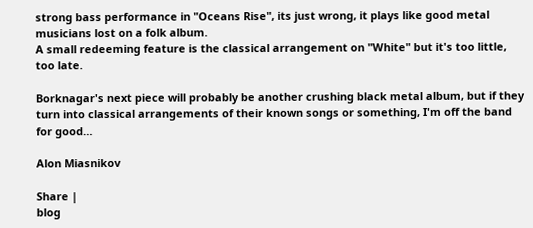strong bass performance in "Oceans Rise", its just wrong, it plays like good metal musicians lost on a folk album.
A small redeeming feature is the classical arrangement on "White" but it's too little, too late.

Borknagar's next piece will probably be another crushing black metal album, but if they turn into classical arrangements of their known songs or something, I'm off the band for good…

Alon Miasnikov

Share |
blog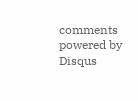comments powered by Disqus